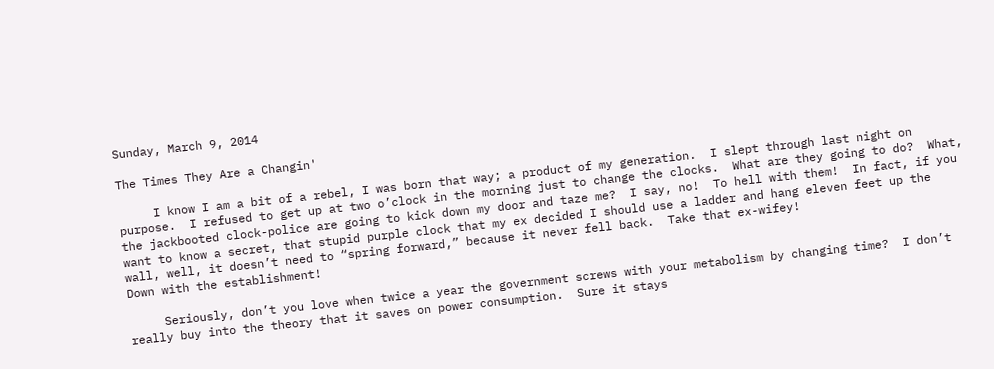Sunday, March 9, 2014

The Times They Are a Changin'

     I know I am a bit of a rebel, I was born that way; a product of my generation.  I slept through last night on purpose.  I refused to get up at two o’clock in the morning just to change the clocks.  What are they going to do?  What, the jackbooted clock-police are going to kick down my door and taze me?  I say, no!  To hell with them!  In fact, if you want to know a secret, that stupid purple clock that my ex decided I should use a ladder and hang eleven feet up the wall, well, it doesn’t need to “spring forward,” because it never fell back.  Take that ex-wifey!
Down with the establishment!

     Seriously, don’t you love when twice a year the government screws with your metabolism by changing time?  I don’t really buy into the theory that it saves on power consumption.  Sure it stays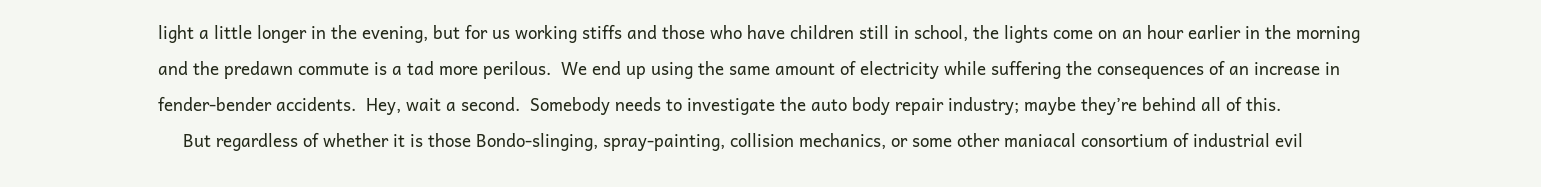light a little longer in the evening, but for us working stiffs and those who have children still in school, the lights come on an hour earlier in the morning and the predawn commute is a tad more perilous.  We end up using the same amount of electricity while suffering the consequences of an increase in fender-bender accidents.  Hey, wait a second.  Somebody needs to investigate the auto body repair industry; maybe they’re behind all of this.
     But regardless of whether it is those Bondo-slinging, spray-painting, collision mechanics, or some other maniacal consortium of industrial evil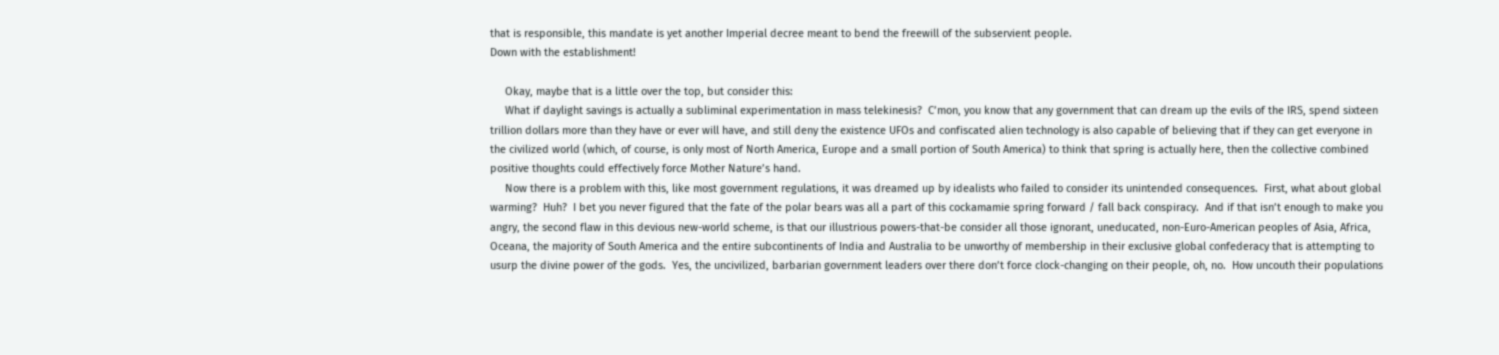that is responsible, this mandate is yet another Imperial decree meant to bend the freewill of the subservient people.
Down with the establishment!

     Okay, maybe that is a little over the top, but consider this:
     What if daylight savings is actually a subliminal experimentation in mass telekinesis?  C’mon, you know that any government that can dream up the evils of the IRS, spend sixteen trillion dollars more than they have or ever will have, and still deny the existence UFOs and confiscated alien technology is also capable of believing that if they can get everyone in the civilized world (which, of course, is only most of North America, Europe and a small portion of South America) to think that spring is actually here, then the collective combined positive thoughts could effectively force Mother Nature’s hand.
     Now there is a problem with this, like most government regulations, it was dreamed up by idealists who failed to consider its unintended consequences.  First, what about global warming?  Huh?  I bet you never figured that the fate of the polar bears was all a part of this cockamamie spring forward / fall back conspiracy.  And if that isn’t enough to make you angry, the second flaw in this devious new-world scheme, is that our illustrious powers-that-be consider all those ignorant, uneducated, non-Euro-American peoples of Asia, Africa, Oceana, the majority of South America and the entire subcontinents of India and Australia to be unworthy of membership in their exclusive global confederacy that is attempting to usurp the divine power of the gods.  Yes, the uncivilized, barbarian government leaders over there don’t force clock-changing on their people, oh, no.  How uncouth their populations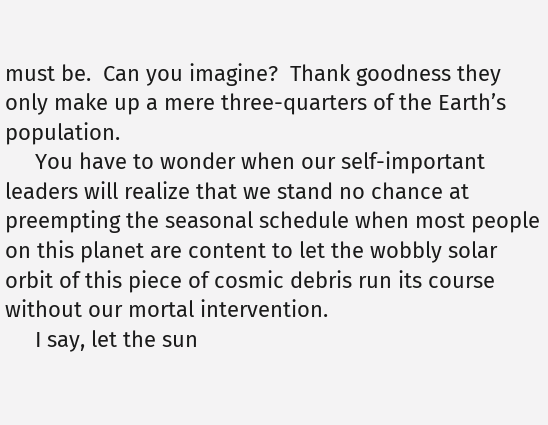must be.  Can you imagine?  Thank goodness they only make up a mere three-quarters of the Earth’s population.
     You have to wonder when our self-important leaders will realize that we stand no chance at preempting the seasonal schedule when most people on this planet are content to let the wobbly solar orbit of this piece of cosmic debris run its course without our mortal intervention.
     I say, let the sun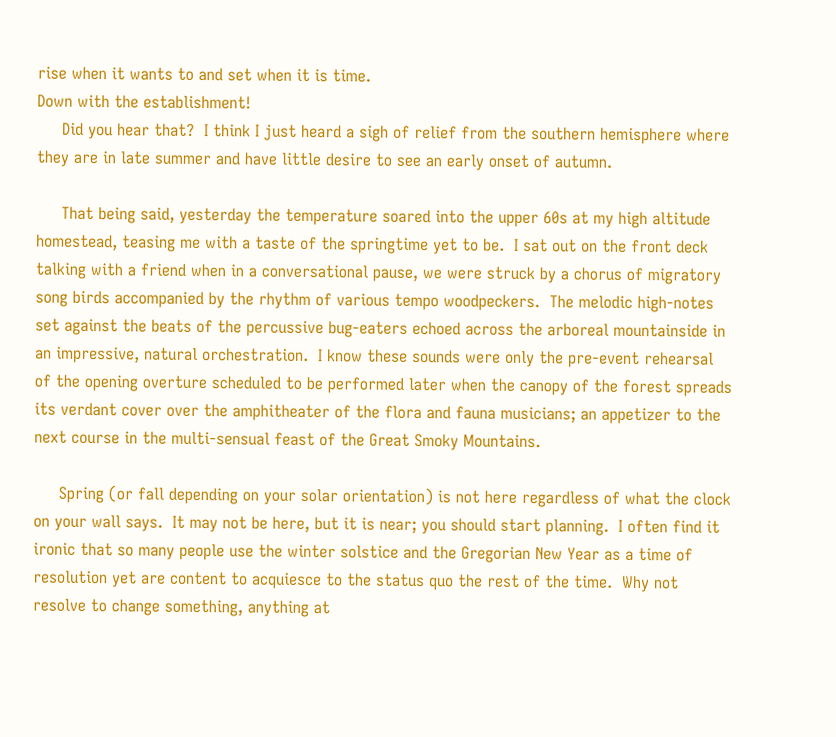rise when it wants to and set when it is time.
Down with the establishment!
     Did you hear that?  I think I just heard a sigh of relief from the southern hemisphere where they are in late summer and have little desire to see an early onset of autumn.

     That being said, yesterday the temperature soared into the upper 60s at my high altitude homestead, teasing me with a taste of the springtime yet to be.  I sat out on the front deck talking with a friend when in a conversational pause, we were struck by a chorus of migratory song birds accompanied by the rhythm of various tempo woodpeckers.  The melodic high-notes set against the beats of the percussive bug-eaters echoed across the arboreal mountainside in an impressive, natural orchestration.  I know these sounds were only the pre-event rehearsal of the opening overture scheduled to be performed later when the canopy of the forest spreads its verdant cover over the amphitheater of the flora and fauna musicians; an appetizer to the next course in the multi-sensual feast of the Great Smoky Mountains.

     Spring (or fall depending on your solar orientation) is not here regardless of what the clock on your wall says.  It may not be here, but it is near; you should start planning.  I often find it ironic that so many people use the winter solstice and the Gregorian New Year as a time of resolution yet are content to acquiesce to the status quo the rest of the time.  Why not resolve to change something, anything at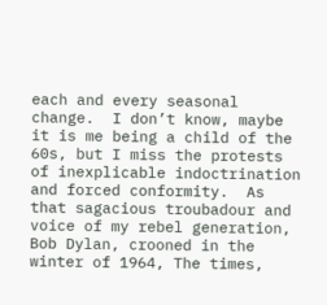each and every seasonal change.  I don’t know, maybe it is me being a child of the 60s, but I miss the protests of inexplicable indoctrination and forced conformity.  As that sagacious troubadour and voice of my rebel generation, Bob Dylan, crooned in the winter of 1964, The times,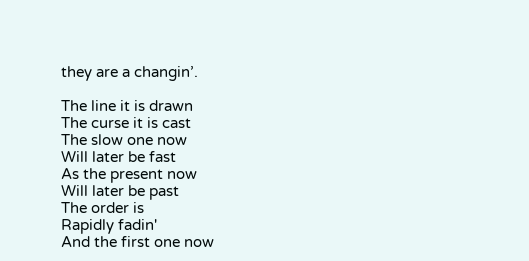they are a changin’.

The line it is drawn
The curse it is cast
The slow one now
Will later be fast
As the present now
Will later be past
The order is
Rapidly fadin'
And the first one now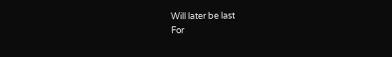Will later be last
For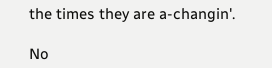the times they are a-changin'.

No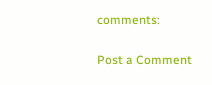comments:

Post a Comment